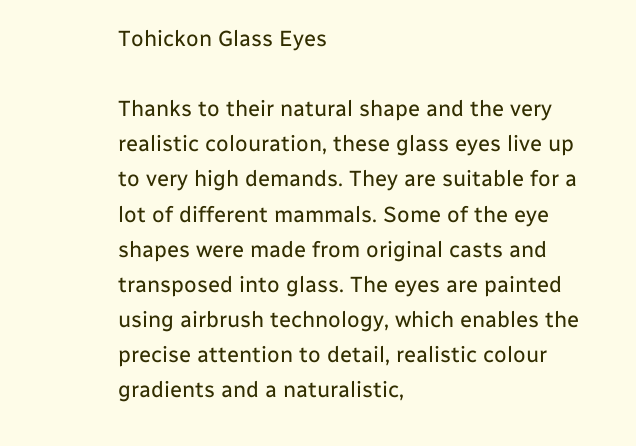Tohickon Glass Eyes

Thanks to their natural shape and the very realistic colouration, these glass eyes live up to very high demands. They are suitable for a lot of different mammals. Some of the eye shapes were made from original casts and transposed into glass. The eyes are painted using airbrush technology, which enables the precise attention to detail, realistic colour gradients and a naturalistic,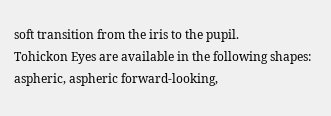soft transition from the iris to the pupil.
Tohickon Eyes are available in the following shapes: aspheric, aspheric forward-looking,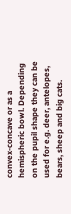convex-concave or as a hemispheric bowl. Depending on the pupil shape they can be used for e.g. deer, antelopes, bears, sheep and big cats.